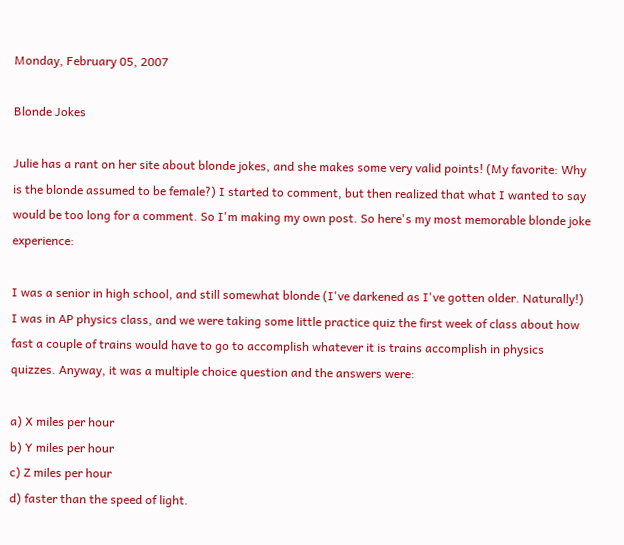Monday, February 05, 2007

Blonde Jokes

Julie has a rant on her site about blonde jokes, and she makes some very valid points! (My favorite: Why is the blonde assumed to be female?) I started to comment, but then realized that what I wanted to say would be too long for a comment. So I'm making my own post. So here's my most memorable blonde joke experience:

I was a senior in high school, and still somewhat blonde (I've darkened as I've gotten older. Naturally!) I was in AP physics class, and we were taking some little practice quiz the first week of class about how fast a couple of trains would have to go to accomplish whatever it is trains accomplish in physics quizzes. Anyway, it was a multiple choice question and the answers were:

a) X miles per hour
b) Y miles per hour
c) Z miles per hour
d) faster than the speed of light.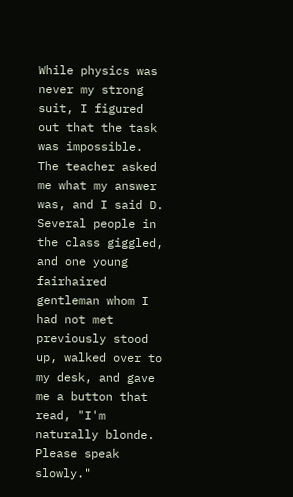While physics was never my strong suit, I figured out that the task was impossible. The teacher asked me what my answer was, and I said D. Several people in the class giggled, and one young fairhaired gentleman whom I had not met previously stood up, walked over to my desk, and gave me a button that read, "I'm naturally blonde. Please speak slowly."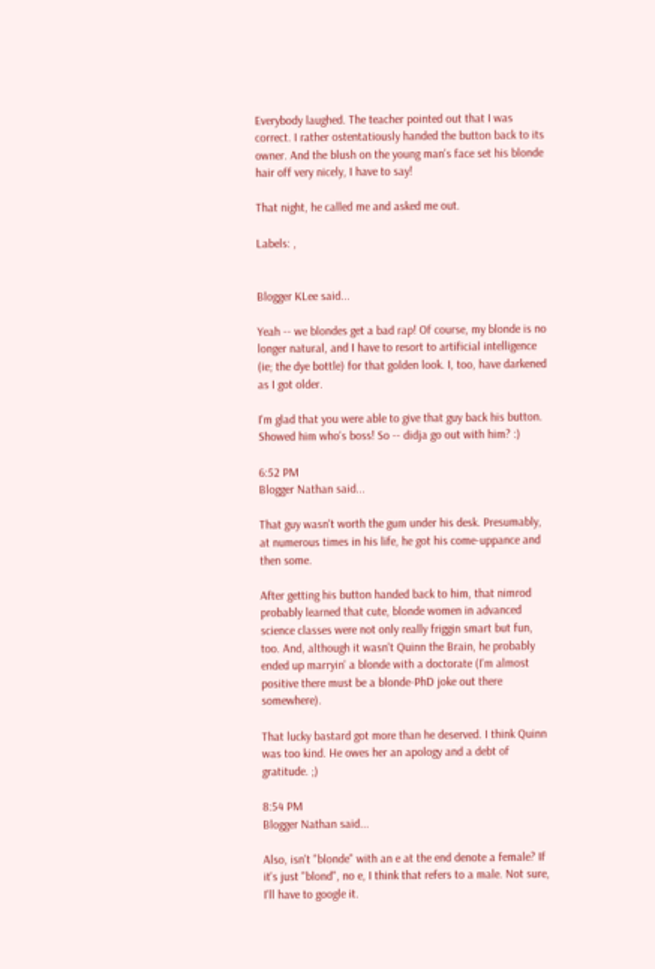Everybody laughed. The teacher pointed out that I was correct. I rather ostentatiously handed the button back to its owner. And the blush on the young man's face set his blonde hair off very nicely, I have to say!

That night, he called me and asked me out.

Labels: ,


Blogger KLee said...

Yeah -- we blondes get a bad rap! Of course, my blonde is no longer natural, and I have to resort to artificial intelligence (ie; the dye bottle) for that golden look. I, too, have darkened as I got older.

I'm glad that you were able to give that guy back his button. Showed him who's boss! So -- didja go out with him? :)

6:52 PM
Blogger Nathan said...

That guy wasn't worth the gum under his desk. Presumably, at numerous times in his life, he got his come-uppance and then some.

After getting his button handed back to him, that nimrod probably learned that cute, blonde women in advanced science classes were not only really friggin smart but fun, too. And, although it wasn't Quinn the Brain, he probably ended up marryin' a blonde with a doctorate (I'm almost positive there must be a blonde-PhD joke out there somewhere).

That lucky bastard got more than he deserved. I think Quinn was too kind. He owes her an apology and a debt of gratitude. ;)

8:54 PM
Blogger Nathan said...

Also, isn't "blonde" with an e at the end denote a female? If it's just "blond", no e, I think that refers to a male. Not sure, I'll have to google it.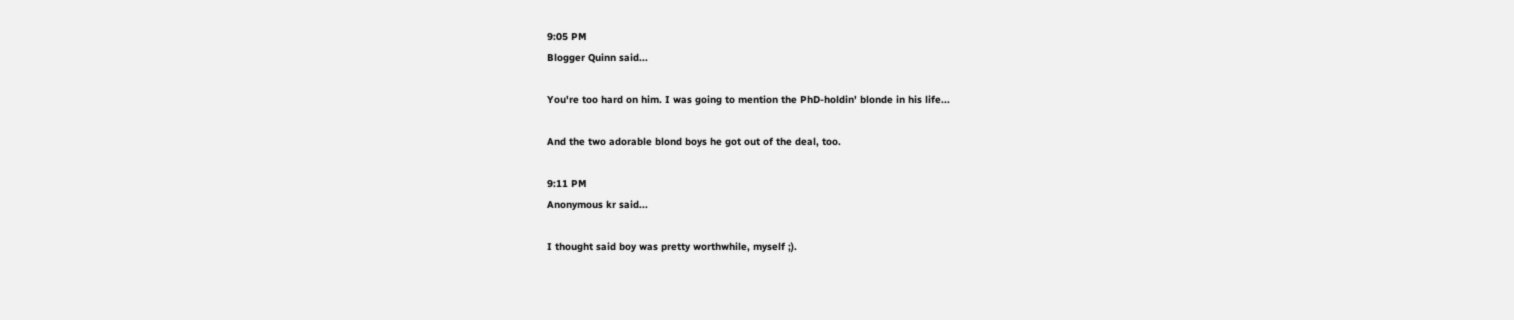9:05 PM
Blogger Quinn said...

You're too hard on him. I was going to mention the PhD-holdin' blonde in his life...

And the two adorable blond boys he got out of the deal, too.

9:11 PM
Anonymous kr said...

I thought said boy was pretty worthwhile, myself ;).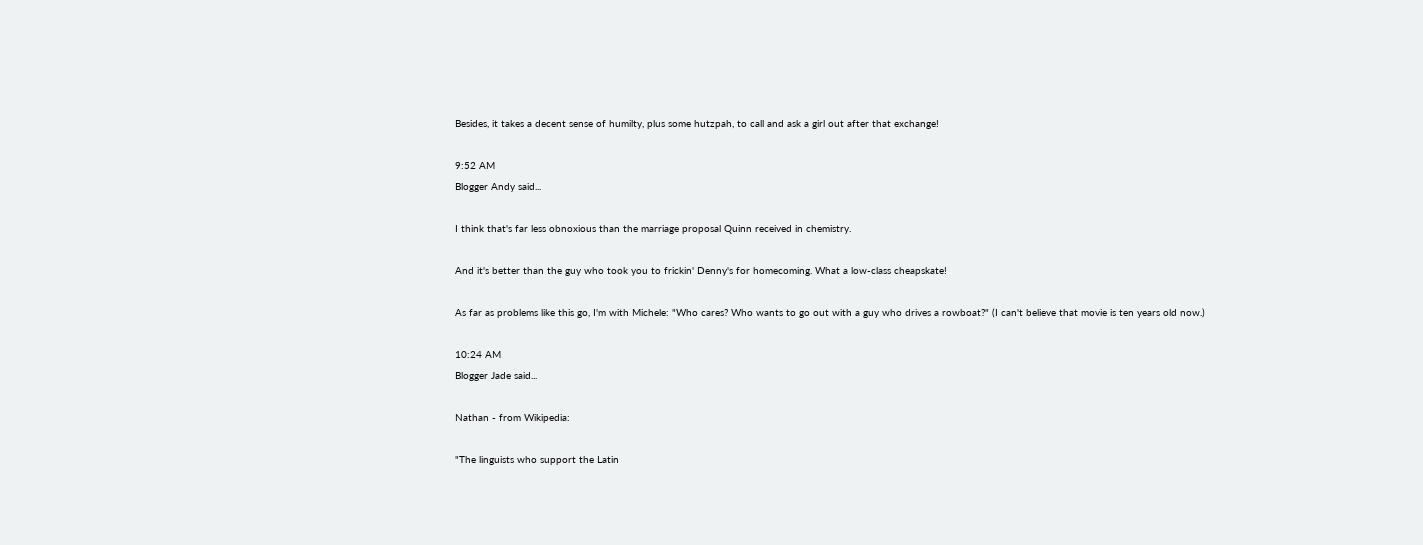Besides, it takes a decent sense of humilty, plus some hutzpah, to call and ask a girl out after that exchange!

9:52 AM
Blogger Andy said...

I think that's far less obnoxious than the marriage proposal Quinn received in chemistry.

And it's better than the guy who took you to frickin' Denny's for homecoming. What a low-class cheapskate!

As far as problems like this go, I'm with Michele: "Who cares? Who wants to go out with a guy who drives a rowboat?" (I can't believe that movie is ten years old now.)

10:24 AM
Blogger Jade said...

Nathan - from Wikipedia:

"The linguists who support the Latin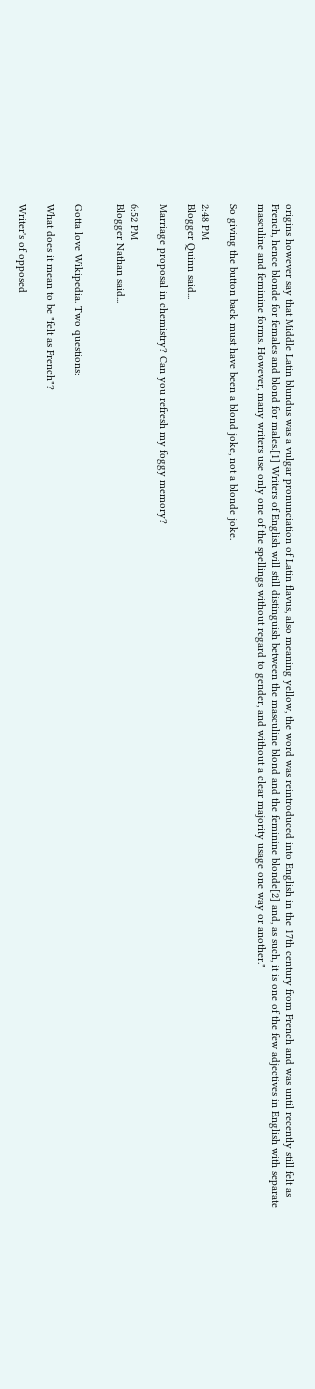origins however say that Middle Latin blundus was a vulgar pronunciation of Latin flavus, also meaning yellow, the word was reintroduced into English in the 17th century from French and was until recently still felt as French, hence blonde for females and blond for males.[1] Writers of English will still distinguish between the masculine blond and the feminine blonde[2] and, as such, it is one of the few adjectives in English with separate masculine and feminine forms. However, many writers use only one of the spellings without regard to gender, and without a clear majority usage one way or another."

So giving the button back must have been a blond joke, not a blonde joke.

2:48 PM
Blogger Quinn said...

Marriage proposal in chemistry? Can you refresh my foggy memory?

6:52 PM
Blogger Nathan said...


Gotta love Wikipedia. Two questions:

What does it mean to be "felt as French"?

Writer's of opposed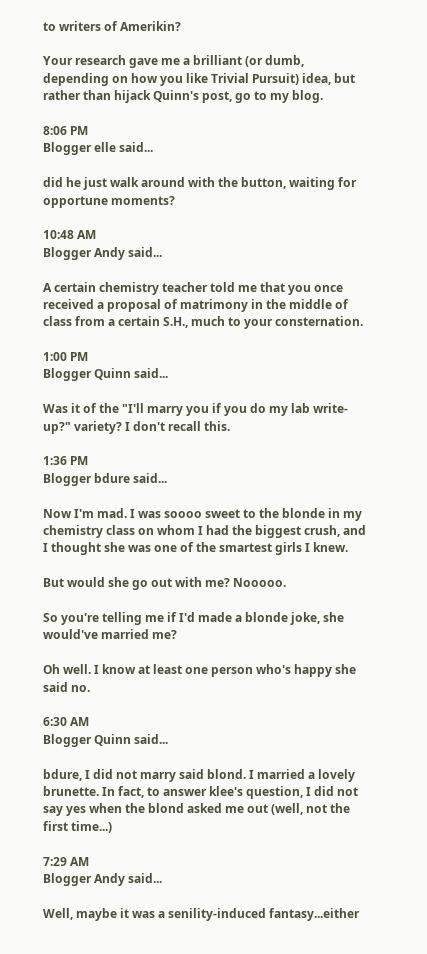to writers of Amerikin?

Your research gave me a brilliant (or dumb, depending on how you like Trivial Pursuit) idea, but rather than hijack Quinn's post, go to my blog.

8:06 PM
Blogger elle said...

did he just walk around with the button, waiting for opportune moments?

10:48 AM
Blogger Andy said...

A certain chemistry teacher told me that you once received a proposal of matrimony in the middle of class from a certain S.H., much to your consternation.

1:00 PM
Blogger Quinn said...

Was it of the "I'll marry you if you do my lab write-up?" variety? I don't recall this.

1:36 PM
Blogger bdure said...

Now I'm mad. I was soooo sweet to the blonde in my chemistry class on whom I had the biggest crush, and I thought she was one of the smartest girls I knew.

But would she go out with me? Nooooo.

So you're telling me if I'd made a blonde joke, she would've married me?

Oh well. I know at least one person who's happy she said no.

6:30 AM
Blogger Quinn said...

bdure, I did not marry said blond. I married a lovely brunette. In fact, to answer klee's question, I did not say yes when the blond asked me out (well, not the first time...)

7:29 AM
Blogger Andy said...

Well, maybe it was a senility-induced fantasy...either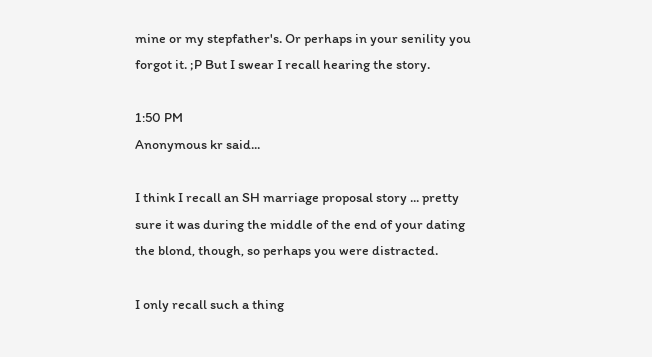mine or my stepfather's. Or perhaps in your senility you forgot it. ;P But I swear I recall hearing the story.

1:50 PM
Anonymous kr said...

I think I recall an SH marriage proposal story ... pretty sure it was during the middle of the end of your dating the blond, though, so perhaps you were distracted.

I only recall such a thing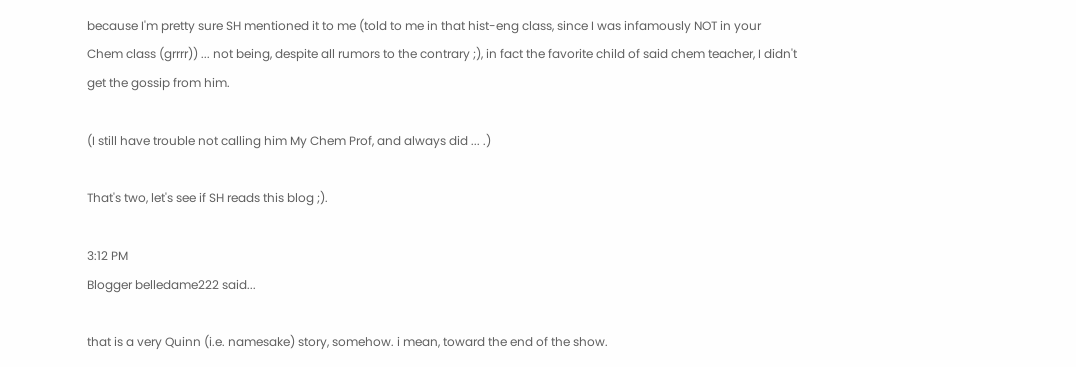because I'm pretty sure SH mentioned it to me (told to me in that hist-eng class, since I was infamously NOT in your Chem class (grrrr)) ... not being, despite all rumors to the contrary ;), in fact the favorite child of said chem teacher, I didn't get the gossip from him.

(I still have trouble not calling him My Chem Prof, and always did ... .)

That's two, let's see if SH reads this blog ;).

3:12 PM
Blogger belledame222 said...

that is a very Quinn (i.e. namesake) story, somehow. i mean, toward the end of the show.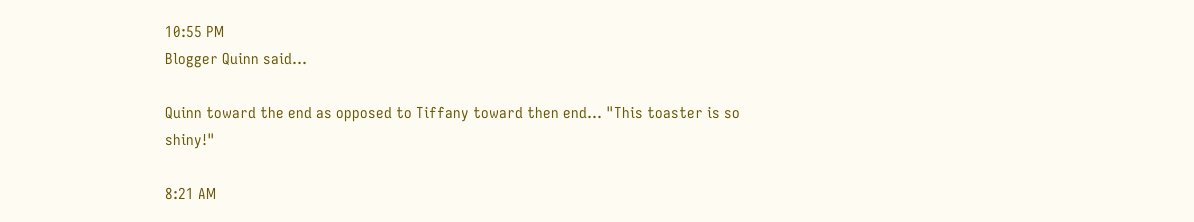10:55 PM
Blogger Quinn said...

Quinn toward the end as opposed to Tiffany toward then end... "This toaster is so shiny!"

8:21 AM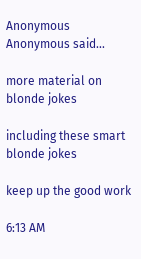Anonymous Anonymous said...

more material on blonde jokes

including these smart blonde jokes

keep up the good work

6:13 AM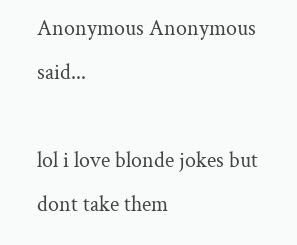Anonymous Anonymous said...

lol i love blonde jokes but dont take them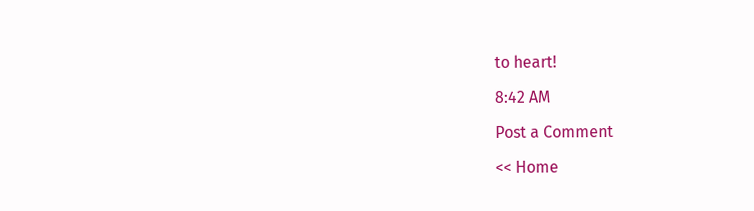to heart!

8:42 AM

Post a Comment

<< Home